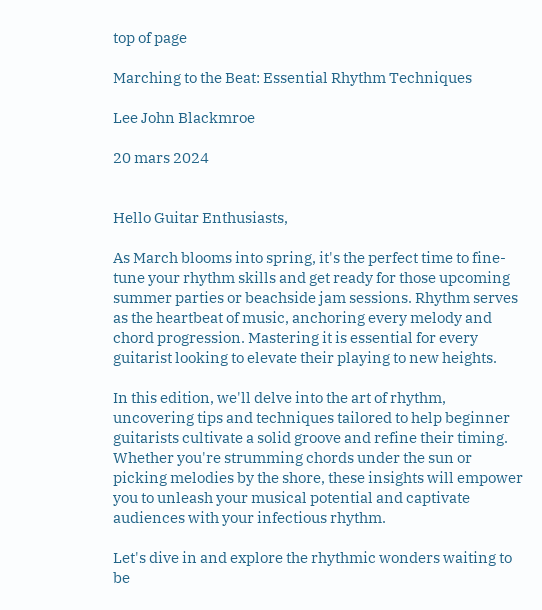top of page

Marching to the Beat: Essential Rhythm Techniques

Lee John Blackmroe

20 mars 2024


Hello Guitar Enthusiasts,

As March blooms into spring, it's the perfect time to fine-tune your rhythm skills and get ready for those upcoming summer parties or beachside jam sessions. Rhythm serves as the heartbeat of music, anchoring every melody and chord progression. Mastering it is essential for every guitarist looking to elevate their playing to new heights.

In this edition, we'll delve into the art of rhythm, uncovering tips and techniques tailored to help beginner guitarists cultivate a solid groove and refine their timing. Whether you're strumming chords under the sun or picking melodies by the shore, these insights will empower you to unleash your musical potential and captivate audiences with your infectious rhythm.

Let's dive in and explore the rhythmic wonders waiting to be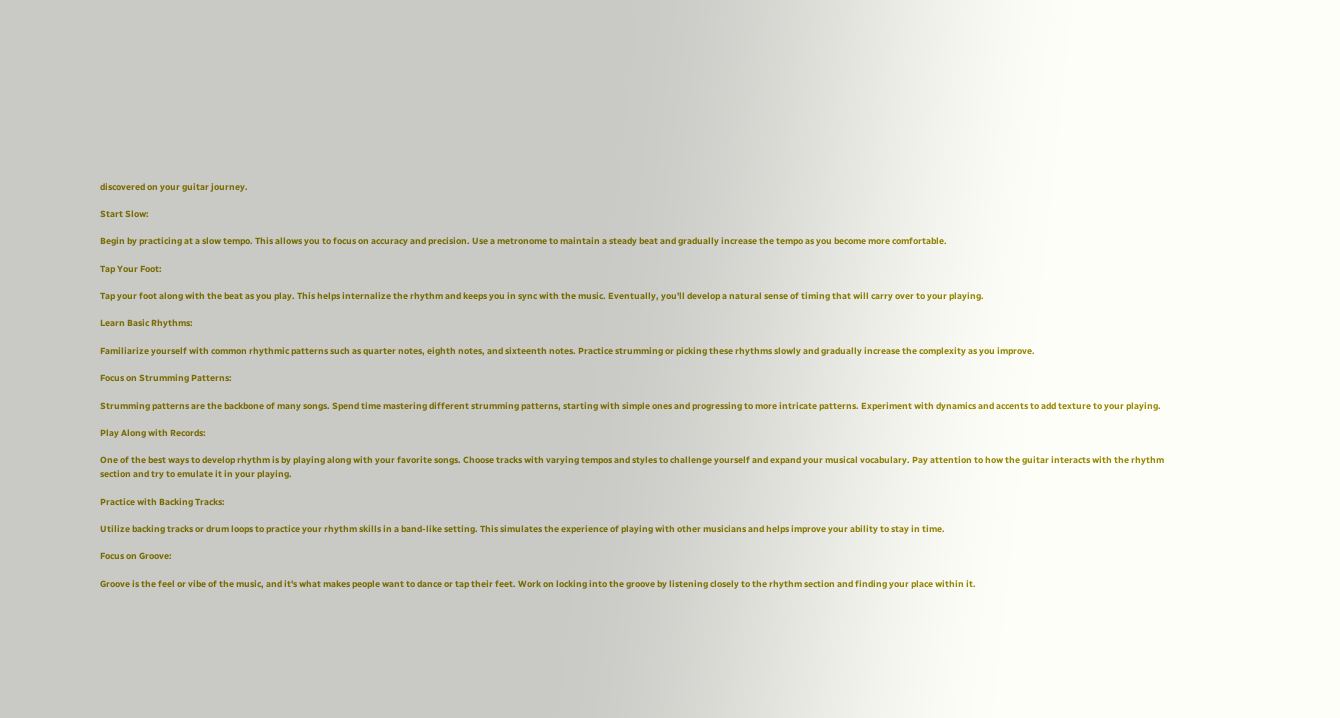discovered on your guitar journey.

Start Slow:

Begin by practicing at a slow tempo. This allows you to focus on accuracy and precision. Use a metronome to maintain a steady beat and gradually increase the tempo as you become more comfortable.

Tap Your Foot:

Tap your foot along with the beat as you play. This helps internalize the rhythm and keeps you in sync with the music. Eventually, you'll develop a natural sense of timing that will carry over to your playing.

Learn Basic Rhythms:

Familiarize yourself with common rhythmic patterns such as quarter notes, eighth notes, and sixteenth notes. Practice strumming or picking these rhythms slowly and gradually increase the complexity as you improve.

Focus on Strumming Patterns:

Strumming patterns are the backbone of many songs. Spend time mastering different strumming patterns, starting with simple ones and progressing to more intricate patterns. Experiment with dynamics and accents to add texture to your playing.

Play Along with Records:

One of the best ways to develop rhythm is by playing along with your favorite songs. Choose tracks with varying tempos and styles to challenge yourself and expand your musical vocabulary. Pay attention to how the guitar interacts with the rhythm section and try to emulate it in your playing.

Practice with Backing Tracks:

Utilize backing tracks or drum loops to practice your rhythm skills in a band-like setting. This simulates the experience of playing with other musicians and helps improve your ability to stay in time.

Focus on Groove:

Groove is the feel or vibe of the music, and it's what makes people want to dance or tap their feet. Work on locking into the groove by listening closely to the rhythm section and finding your place within it.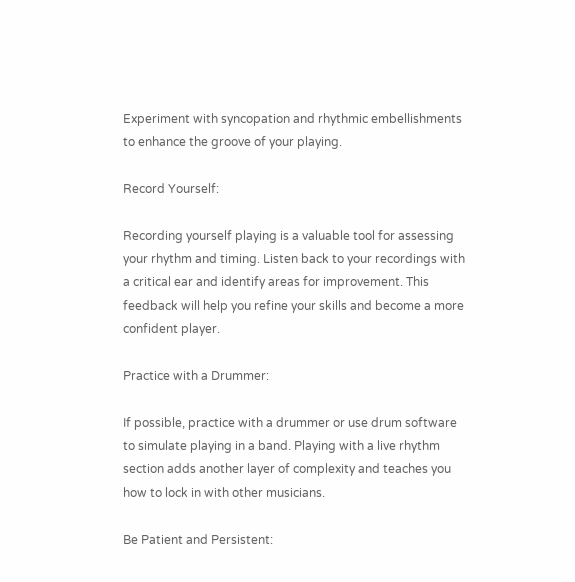Experiment with syncopation and rhythmic embellishments to enhance the groove of your playing.

Record Yourself:

Recording yourself playing is a valuable tool for assessing your rhythm and timing. Listen back to your recordings with a critical ear and identify areas for improvement. This feedback will help you refine your skills and become a more confident player.

Practice with a Drummer:

If possible, practice with a drummer or use drum software to simulate playing in a band. Playing with a live rhythm section adds another layer of complexity and teaches you how to lock in with other musicians.

Be Patient and Persistent: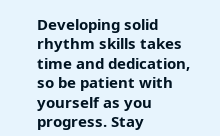Developing solid rhythm skills takes time and dedication, so be patient with yourself as you progress. Stay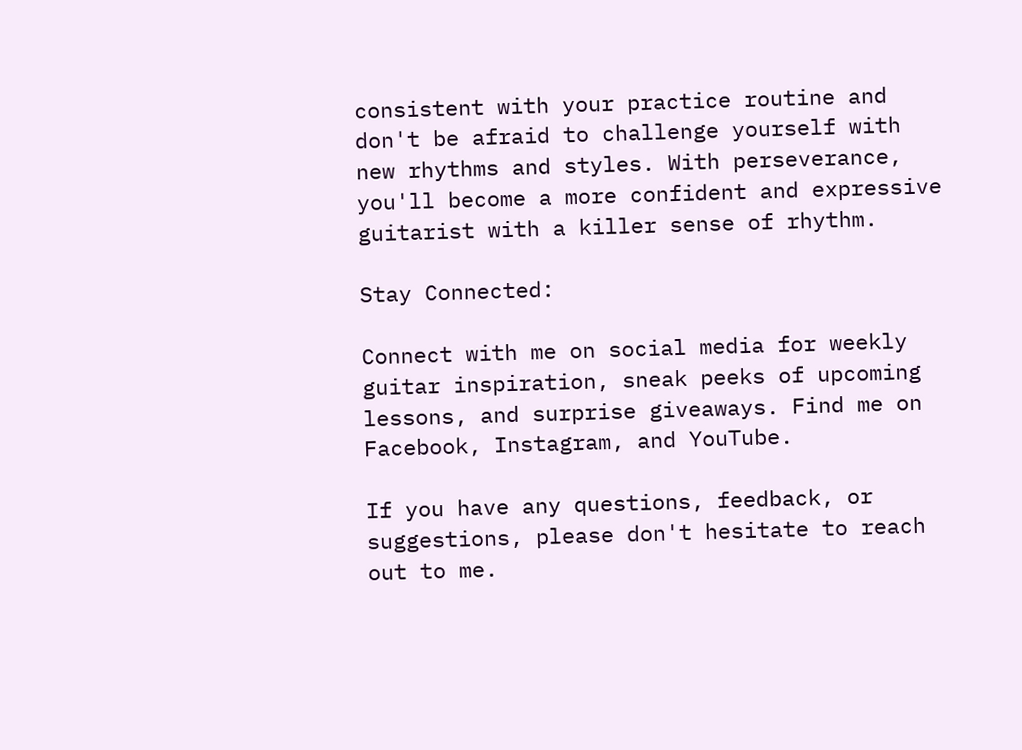consistent with your practice routine and don't be afraid to challenge yourself with new rhythms and styles. With perseverance, you'll become a more confident and expressive guitarist with a killer sense of rhythm.

Stay Connected:

Connect with me on social media for weekly guitar inspiration, sneak peeks of upcoming lessons, and surprise giveaways. Find me on Facebook, Instagram, and YouTube.

If you have any questions, feedback, or suggestions, please don't hesitate to reach out to me.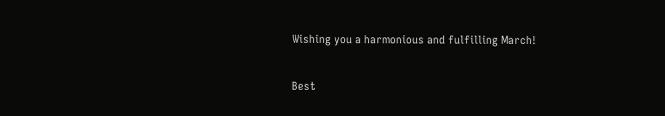Wishing you a harmonious and fulfilling March!

Best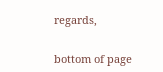regards,


bottom of page